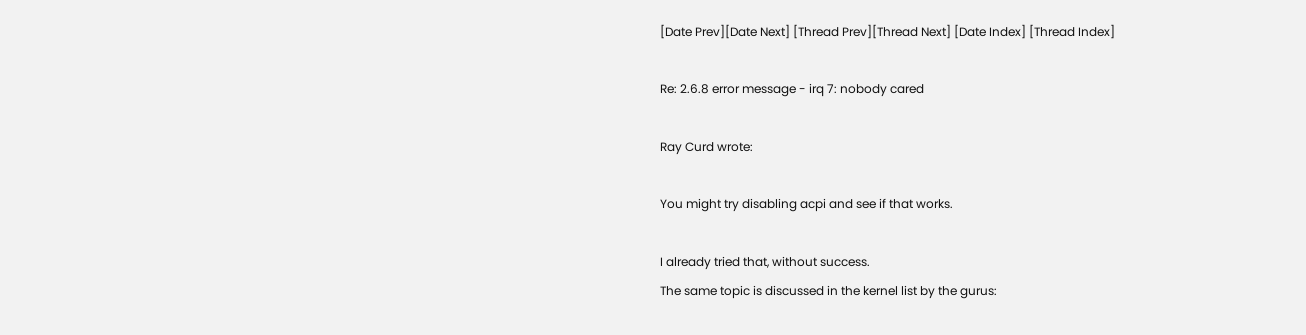[Date Prev][Date Next] [Thread Prev][Thread Next] [Date Index] [Thread Index]

Re: 2.6.8 error message - irq 7: nobody cared

Ray Curd wrote:

You might try disabling acpi and see if that works.

I already tried that, without success.
The same topic is discussed in the kernel list by the gurus: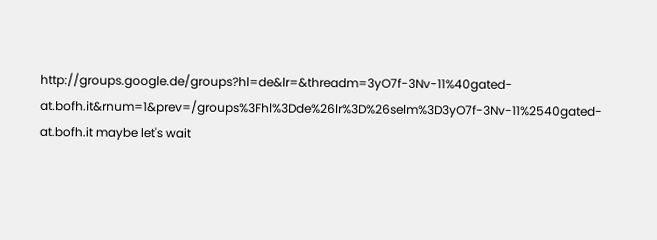http://groups.google.de/groups?hl=de&lr=&threadm=3yO7f-3Nv-11%40gated-at.bofh.it&rnum=1&prev=/groups%3Fhl%3Dde%26lr%3D%26selm%3D3yO7f-3Nv-11%2540gated-at.bofh.it maybe let's wait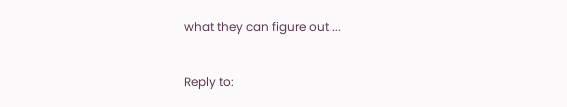what they can figure out ...


Reply to: